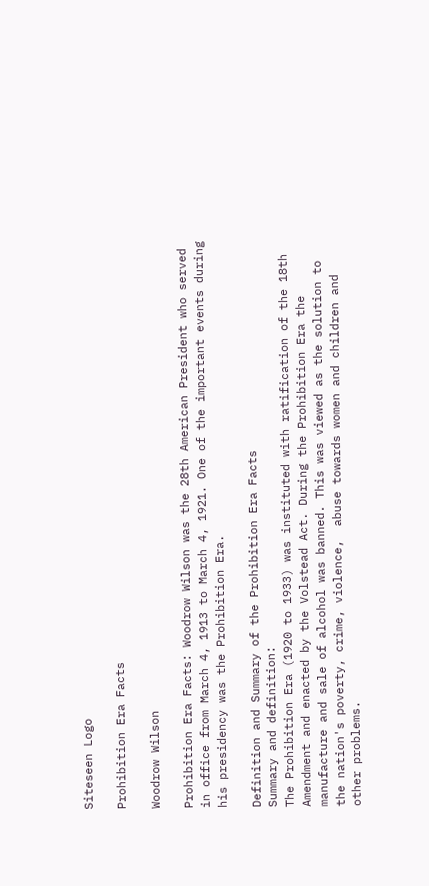Siteseen Logo

Prohibition Era Facts

Woodrow Wilson

Prohibition Era Facts: Woodrow Wilson was the 28th American President who served in office from March 4, 1913 to March 4, 1921. One of the important events during his presidency was the Prohibition Era.

Definition and Summary of the Prohibition Era Facts
Summary and definition:
The Prohibition Era (1920 to 1933) was instituted with ratification of the 18th Amendment and enacted by the Volstead Act. During the Prohibition Era the manufacture and sale of alcohol was banned. This was viewed as the solution to the nation's poverty, crime, violence,  abuse towards women and children and other problems.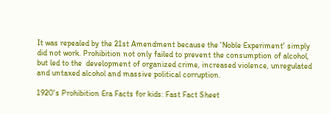It was repealed by the 21st Amendment because the 'Noble Experiment' simply did not work. Prohibition not only failed to prevent the consumption of alcohol, but led to the  development of organized crime, increased violence, unregulated and untaxed alcohol and massive political corruption.

1920's Prohibition Era Facts for kids: Fast Fact Sheet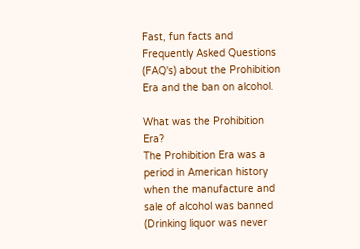Fast, fun facts and Frequently Asked Questions (FAQ's) about the Prohibition Era and the ban on alcohol.

What was the Prohibition Era?
The Prohibition Era was a period in American history when the manufacture and sale of alcohol was banned (Drinking liquor was never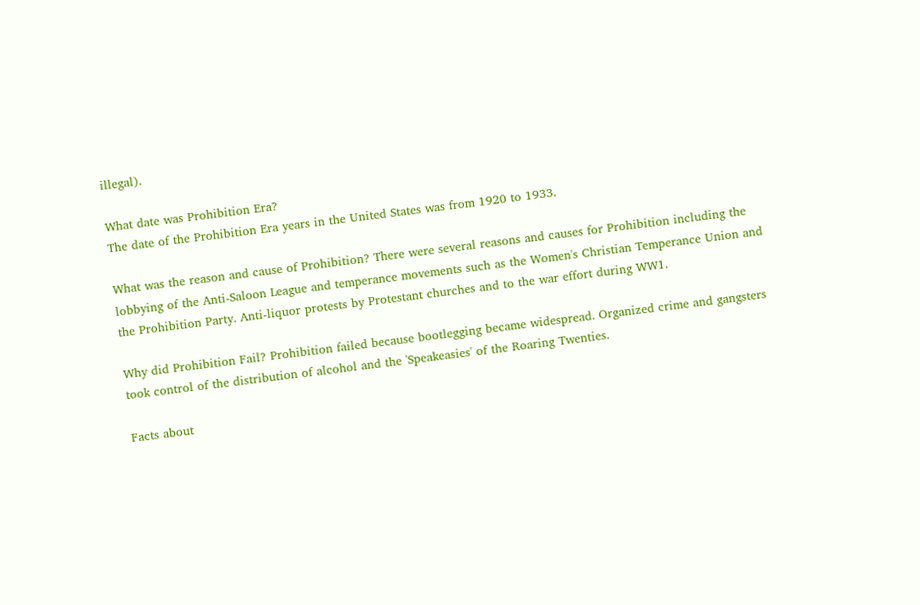illegal).

What date was Prohibition Era?
The date of the Prohibition Era years in the United States was from 1920 to 1933.

What was the reason and cause of Prohibition? There were several reasons and causes for Prohibition including the lobbying of the Anti-Saloon League and temperance movements such as the Women's Christian Temperance Union and the Prohibition Party. Anti-liquor protests by Protestant churches and to the war effort during WW1.

Why did Prohibition Fail? Prohibition failed because bootlegging became widespread. Organized crime and gangsters took control of the distribution of alcohol and the 'Speakeasies' of the Roaring Twenties.

Facts about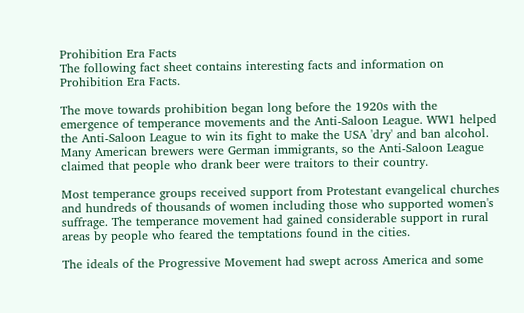Prohibition Era Facts
The following fact sheet contains interesting facts and information on Prohibition Era Facts.

The move towards prohibition began long before the 1920s with the emergence of temperance movements and the Anti-Saloon League. WW1 helped the Anti-Saloon League to win its fight to make the USA 'dry' and ban alcohol. Many American brewers were German immigrants, so the Anti-Saloon League claimed that people who drank beer were traitors to their country.

Most temperance groups received support from Protestant evangelical churches and hundreds of thousands of women including those who supported women's suffrage. The temperance movement had gained considerable support in rural areas by people who feared the temptations found in the cities.

The ideals of the Progressive Movement had swept across America and some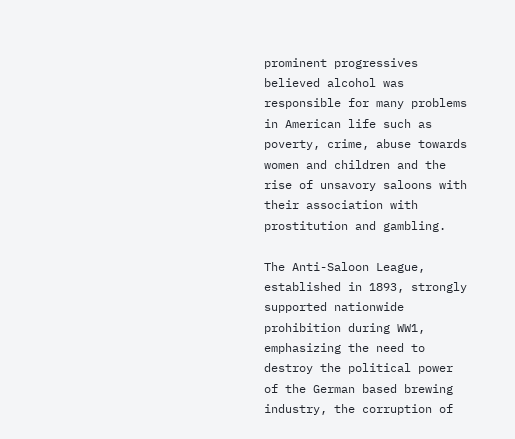prominent progressives believed alcohol was responsible for many problems in American life such as poverty, crime, abuse towards women and children and the rise of unsavory saloons with their association with prostitution and gambling.

The Anti-Saloon League, established in 1893, strongly supported nationwide prohibition during WW1, emphasizing the need to destroy the political power of the German based brewing industry, the corruption of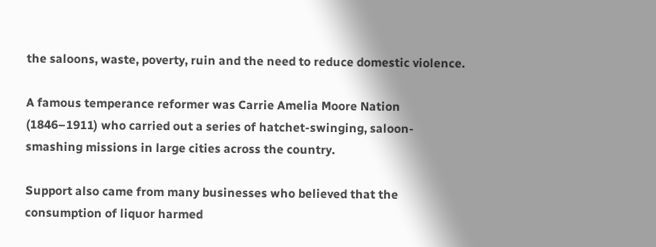the saloons, waste, poverty, ruin and the need to reduce domestic violence.

A famous temperance reformer was Carrie Amelia Moore Nation (1846–1911) who carried out a series of hatchet-swinging, saloon-smashing missions in large cities across the country.

Support also came from many businesses who believed that the consumption of liquor harmed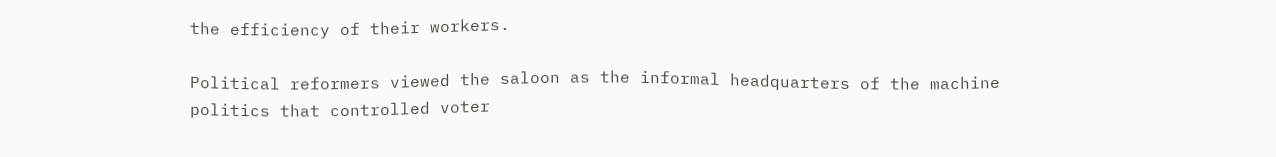the efficiency of their workers.

Political reformers viewed the saloon as the informal headquarters of the machine politics that controlled voter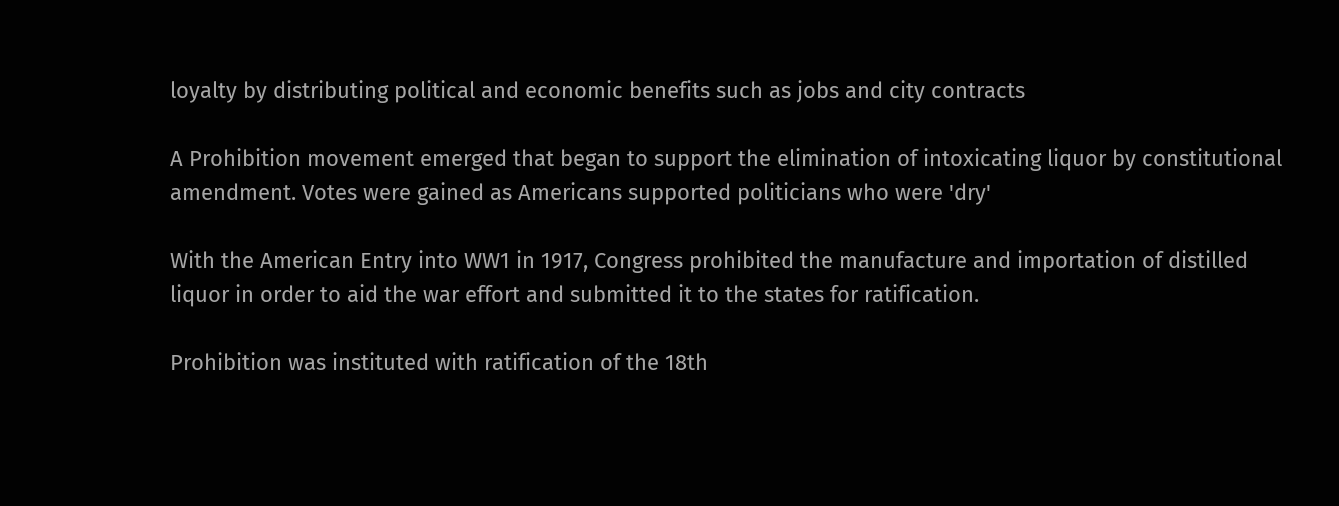loyalty by distributing political and economic benefits such as jobs and city contracts

A Prohibition movement emerged that began to support the elimination of intoxicating liquor by constitutional amendment. Votes were gained as Americans supported politicians who were 'dry'

With the American Entry into WW1 in 1917, Congress prohibited the manufacture and importation of distilled liquor in order to aid the war effort and submitted it to the states for ratification.

Prohibition was instituted with ratification of the 18th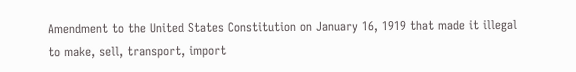Amendment to the United States Constitution on January 16, 1919 that made it illegal to make, sell, transport, import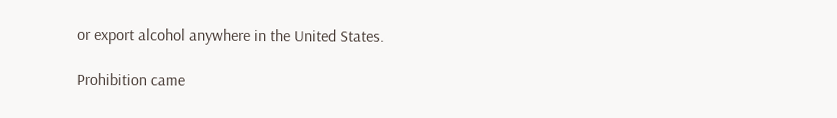or export alcohol anywhere in the United States.

Prohibition came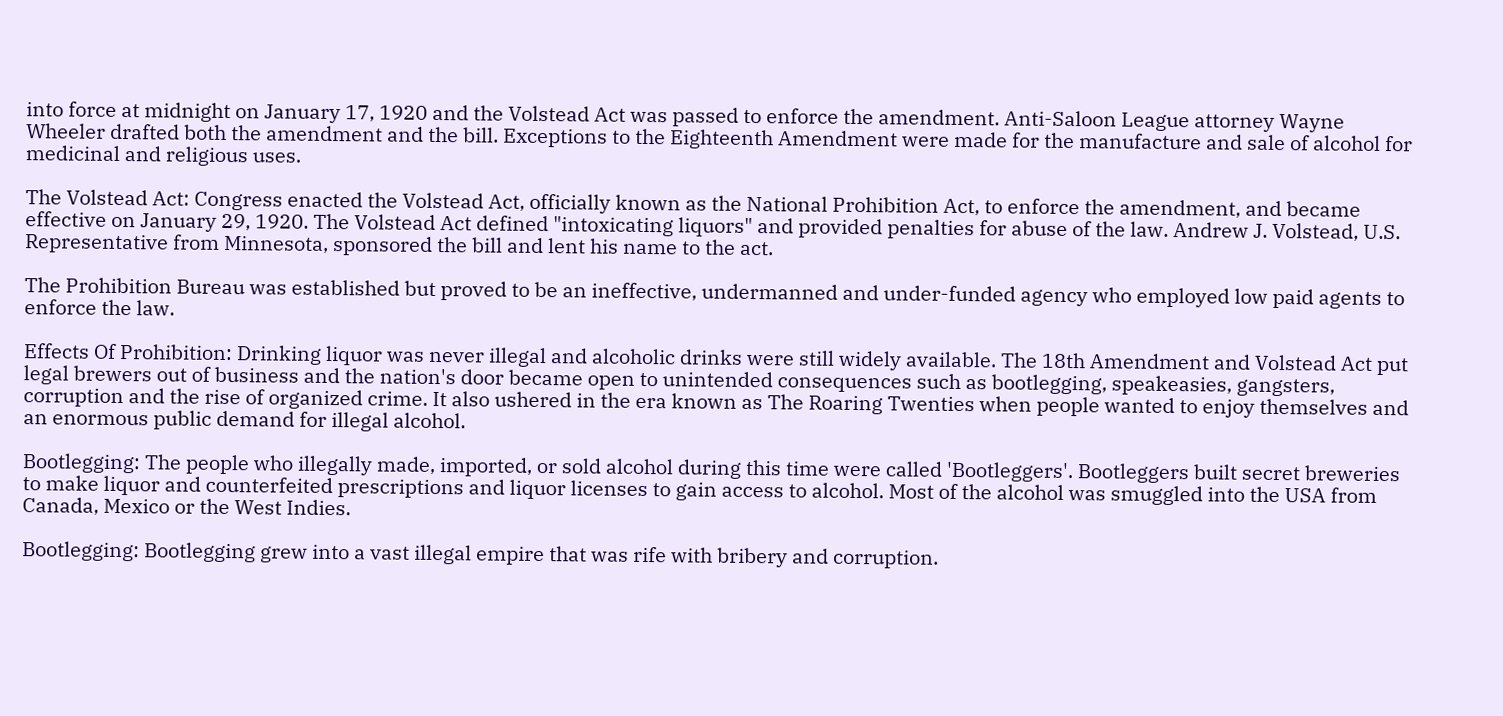into force at midnight on January 17, 1920 and the Volstead Act was passed to enforce the amendment. Anti-Saloon League attorney Wayne Wheeler drafted both the amendment and the bill. Exceptions to the Eighteenth Amendment were made for the manufacture and sale of alcohol for medicinal and religious uses.

The Volstead Act: Congress enacted the Volstead Act, officially known as the National Prohibition Act, to enforce the amendment, and became effective on January 29, 1920. The Volstead Act defined "intoxicating liquors" and provided penalties for abuse of the law. Andrew J. Volstead, U.S. Representative from Minnesota, sponsored the bill and lent his name to the act.

The Prohibition Bureau was established but proved to be an ineffective, undermanned and under-funded agency who employed low paid agents to enforce the law.

Effects Of Prohibition: Drinking liquor was never illegal and alcoholic drinks were still widely available. The 18th Amendment and Volstead Act put legal brewers out of business and the nation's door became open to unintended consequences such as bootlegging, speakeasies, gangsters, corruption and the rise of organized crime. It also ushered in the era known as The Roaring Twenties when people wanted to enjoy themselves and an enormous public demand for illegal alcohol.

Bootlegging: The people who illegally made, imported, or sold alcohol during this time were called 'Bootleggers'. Bootleggers built secret breweries to make liquor and counterfeited prescriptions and liquor licenses to gain access to alcohol. Most of the alcohol was smuggled into the USA from Canada, Mexico or the West Indies.

Bootlegging: Bootlegging grew into a vast illegal empire that was rife with bribery and corruption.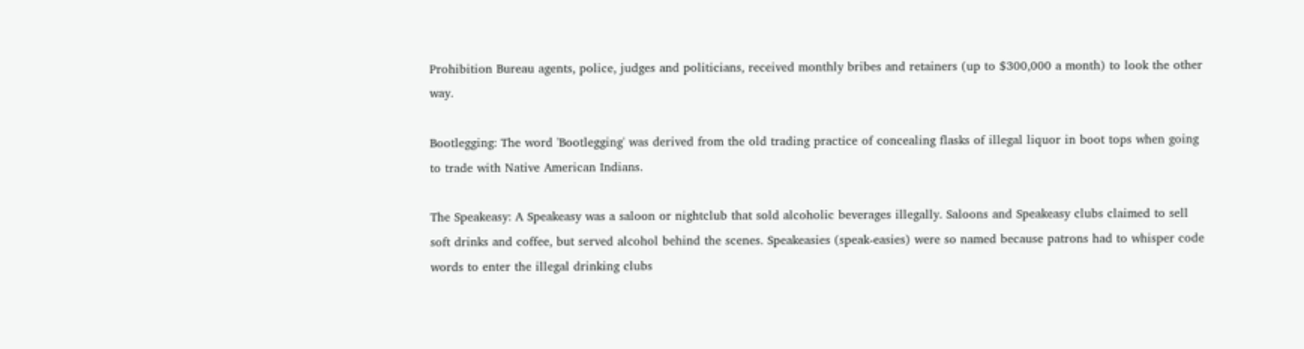Prohibition Bureau agents, police, judges and politicians, received monthly bribes and retainers (up to $300,000 a month) to look the other way.

Bootlegging: The word 'Bootlegging' was derived from the old trading practice of concealing flasks of illegal liquor in boot tops when going to trade with Native American Indians.

The Speakeasy: A Speakeasy was a saloon or nightclub that sold alcoholic beverages illegally. Saloons and Speakeasy clubs claimed to sell soft drinks and coffee, but served alcohol behind the scenes. Speakeasies (speak-easies) were so named because patrons had to whisper code words to enter the illegal drinking clubs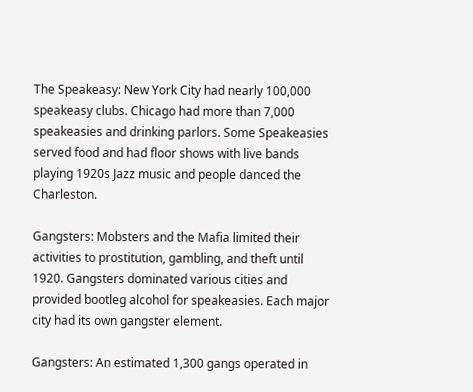The Speakeasy: New York City had nearly 100,000 speakeasy clubs. Chicago had more than 7,000 speakeasies and drinking parlors. Some Speakeasies served food and had floor shows with live bands playing 1920s Jazz music and people danced the Charleston.

Gangsters: Mobsters and the Mafia limited their activities to prostitution, gambling, and theft until 1920. Gangsters dominated various cities and provided bootleg alcohol for speakeasies. Each major city had its own gangster element.

Gangsters: An estimated 1,300 gangs operated in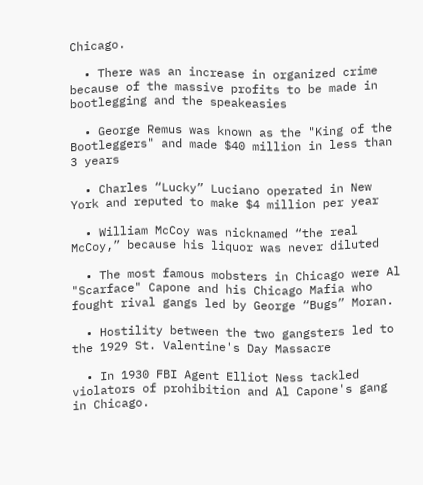Chicago.

  • There was an increase in organized crime because of the massive profits to be made in bootlegging and the speakeasies

  • George Remus was known as the "King of the Bootleggers" and made $40 million in less than 3 years

  • Charles “Lucky” Luciano operated in New York and reputed to make $4 million per year

  • William McCoy was nicknamed “the real McCoy,” because his liquor was never diluted

  • The most famous mobsters in Chicago were Al "Scarface" Capone and his Chicago Mafia who fought rival gangs led by George “Bugs” Moran.

  • Hostility between the two gangsters led to the 1929 St. Valentine's Day Massacre

  • In 1930 FBI Agent Elliot Ness tackled violators of prohibition and Al Capone's gang in Chicago.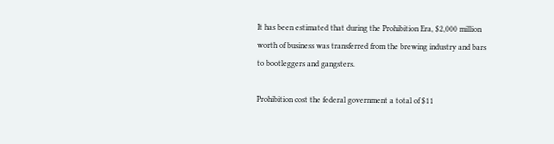It has been estimated that during the Prohibition Era, $2,000 million worth of business was transferred from the brewing industry and bars to bootleggers and gangsters.

Prohibition cost the federal government a total of $11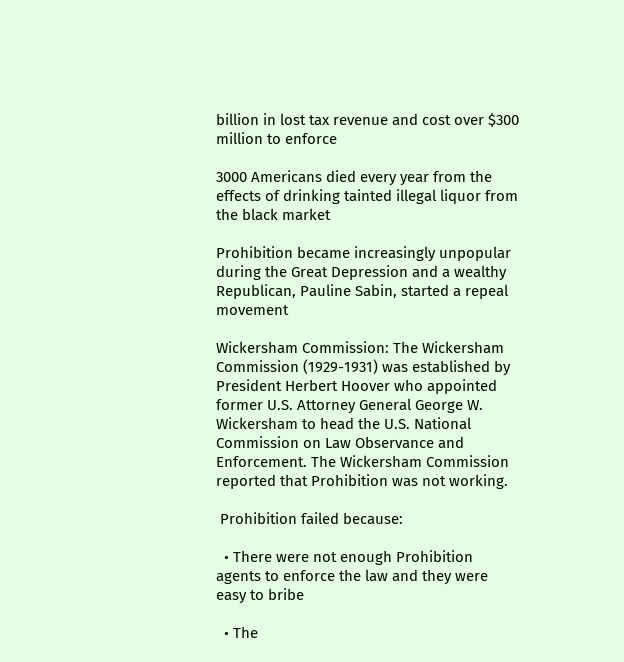billion in lost tax revenue and cost over $300 million to enforce

3000 Americans died every year from the effects of drinking tainted illegal liquor from the black market

Prohibition became increasingly unpopular during the Great Depression and a wealthy Republican, Pauline Sabin, started a repeal movement

Wickersham Commission: The Wickersham Commission (1929-1931) was established by President Herbert Hoover who appointed former U.S. Attorney General George W. Wickersham to head the U.S. National Commission on Law Observance and Enforcement. The Wickersham Commission reported that Prohibition was not working.

 Prohibition failed because:

  • There were not enough Prohibition agents to enforce the law and they were easy to bribe

  • The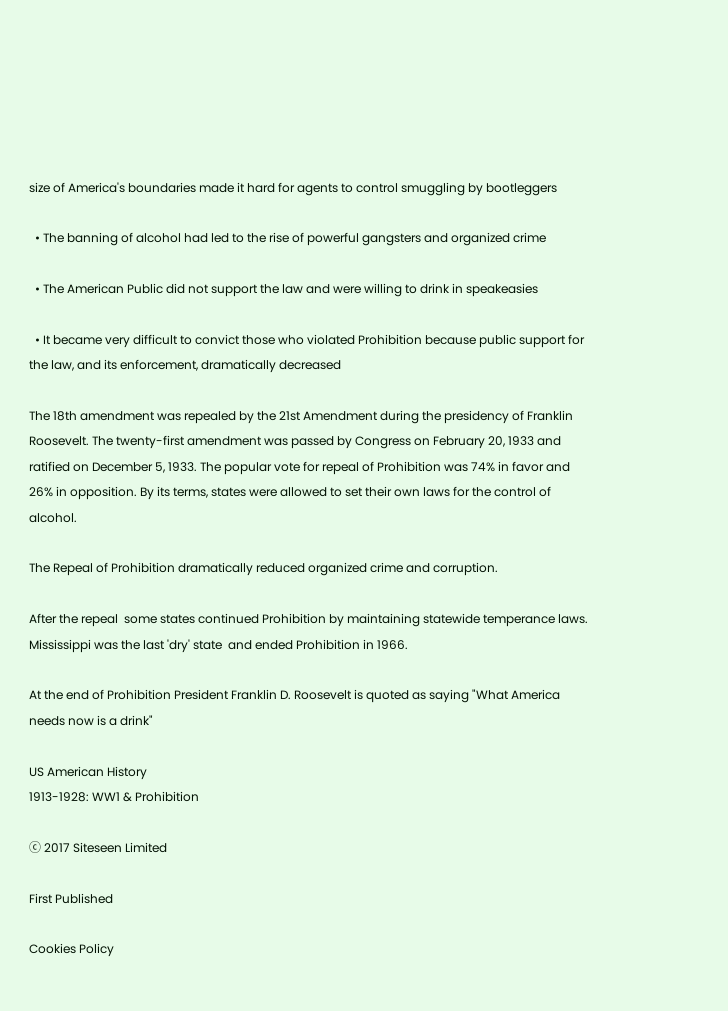size of America's boundaries made it hard for agents to control smuggling by bootleggers

  • The banning of alcohol had led to the rise of powerful gangsters and organized crime

  • The American Public did not support the law and were willing to drink in speakeasies

  • It became very difficult to convict those who violated Prohibition because public support for the law, and its enforcement, dramatically decreased

The 18th amendment was repealed by the 21st Amendment during the presidency of Franklin Roosevelt. The twenty-first amendment was passed by Congress on February 20, 1933 and ratified on December 5, 1933. The popular vote for repeal of Prohibition was 74% in favor and 26% in opposition. By its terms, states were allowed to set their own laws for the control of alcohol.

The Repeal of Prohibition dramatically reduced organized crime and corruption.

After the repeal  some states continued Prohibition by maintaining statewide temperance laws. Mississippi was the last 'dry' state  and ended Prohibition in 1966.

At the end of Prohibition President Franklin D. Roosevelt is quoted as saying "What America needs now is a drink"

US American History
1913-1928: WW1 & Prohibition

ⓒ 2017 Siteseen Limited

First Published

Cookies Policy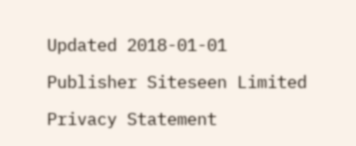Updated 2018-01-01

Publisher Siteseen Limited

Privacy Statement